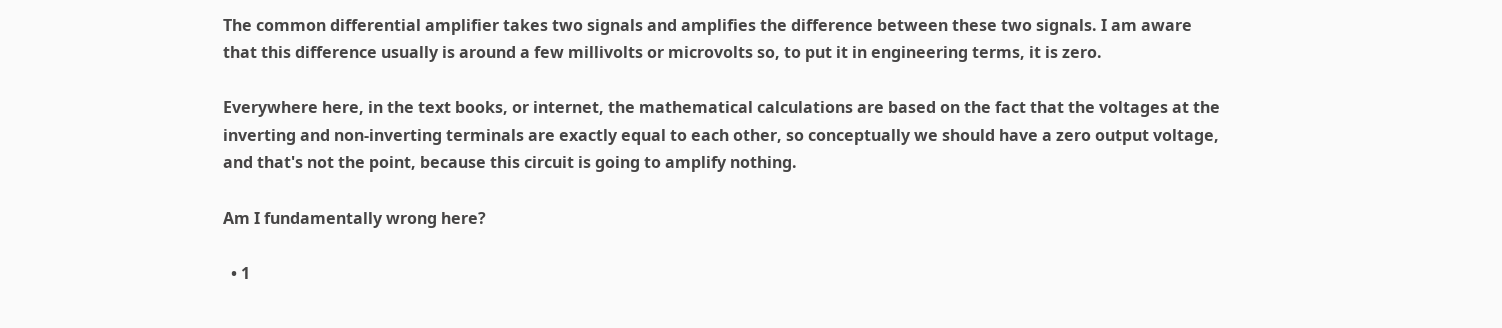The common differential amplifier takes two signals and amplifies the difference between these two signals. I am aware that this difference usually is around a few millivolts or microvolts so, to put it in engineering terms, it is zero.

Everywhere here, in the text books, or internet, the mathematical calculations are based on the fact that the voltages at the inverting and non-inverting terminals are exactly equal to each other, so conceptually we should have a zero output voltage, and that's not the point, because this circuit is going to amplify nothing.

Am I fundamentally wrong here?

  • 1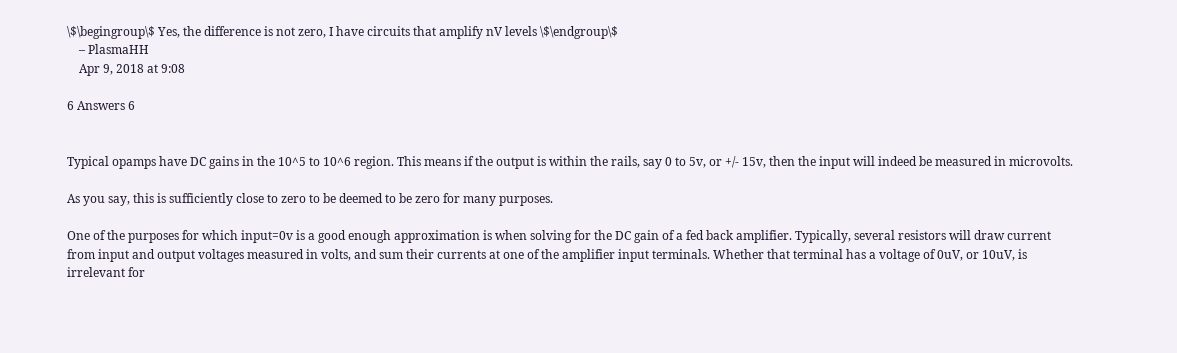\$\begingroup\$ Yes, the difference is not zero, I have circuits that amplify nV levels \$\endgroup\$
    – PlasmaHH
    Apr 9, 2018 at 9:08

6 Answers 6


Typical opamps have DC gains in the 10^5 to 10^6 region. This means if the output is within the rails, say 0 to 5v, or +/- 15v, then the input will indeed be measured in microvolts.

As you say, this is sufficiently close to zero to be deemed to be zero for many purposes.

One of the purposes for which input=0v is a good enough approximation is when solving for the DC gain of a fed back amplifier. Typically, several resistors will draw current from input and output voltages measured in volts, and sum their currents at one of the amplifier input terminals. Whether that terminal has a voltage of 0uV, or 10uV, is irrelevant for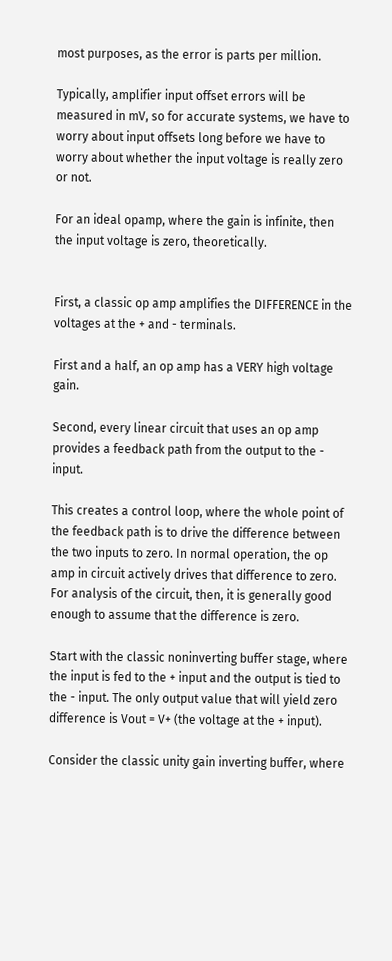most purposes, as the error is parts per million.

Typically, amplifier input offset errors will be measured in mV, so for accurate systems, we have to worry about input offsets long before we have to worry about whether the input voltage is really zero or not.

For an ideal opamp, where the gain is infinite, then the input voltage is zero, theoretically.


First, a classic op amp amplifies the DIFFERENCE in the voltages at the + and - terminals.

First and a half, an op amp has a VERY high voltage gain.

Second, every linear circuit that uses an op amp provides a feedback path from the output to the - input.

This creates a control loop, where the whole point of the feedback path is to drive the difference between the two inputs to zero. In normal operation, the op amp in circuit actively drives that difference to zero. For analysis of the circuit, then, it is generally good enough to assume that the difference is zero.

Start with the classic noninverting buffer stage, where the input is fed to the + input and the output is tied to the - input. The only output value that will yield zero difference is Vout = V+ (the voltage at the + input).

Consider the classic unity gain inverting buffer, where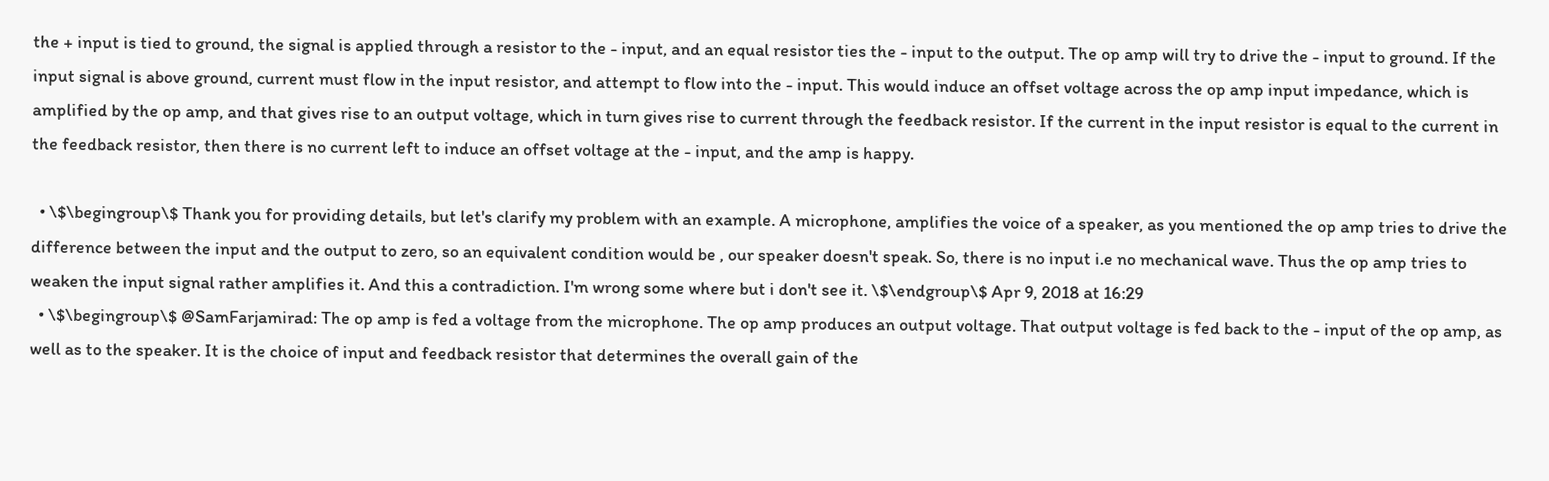the + input is tied to ground, the signal is applied through a resistor to the - input, and an equal resistor ties the - input to the output. The op amp will try to drive the - input to ground. If the input signal is above ground, current must flow in the input resistor, and attempt to flow into the - input. This would induce an offset voltage across the op amp input impedance, which is amplified by the op amp, and that gives rise to an output voltage, which in turn gives rise to current through the feedback resistor. If the current in the input resistor is equal to the current in the feedback resistor, then there is no current left to induce an offset voltage at the - input, and the amp is happy.

  • \$\begingroup\$ Thank you for providing details, but let's clarify my problem with an example. A microphone, amplifies the voice of a speaker, as you mentioned the op amp tries to drive the difference between the input and the output to zero, so an equivalent condition would be , our speaker doesn't speak. So, there is no input i.e no mechanical wave. Thus the op amp tries to weaken the input signal rather amplifies it. And this a contradiction. I'm wrong some where but i don't see it. \$\endgroup\$ Apr 9, 2018 at 16:29
  • \$\begingroup\$ @SamFarjamirad: The op amp is fed a voltage from the microphone. The op amp produces an output voltage. That output voltage is fed back to the - input of the op amp, as well as to the speaker. It is the choice of input and feedback resistor that determines the overall gain of the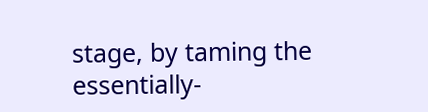stage, by taming the essentially-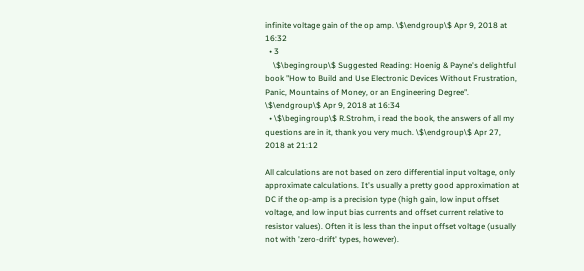infinite voltage gain of the op amp. \$\endgroup\$ Apr 9, 2018 at 16:32
  • 3
    \$\begingroup\$ Suggested Reading: Hoenig & Payne's delightful book "How to Build and Use Electronic Devices Without Frustration, Panic, Mountains of Money, or an Engineering Degree". \$\endgroup\$ Apr 9, 2018 at 16:34
  • \$\begingroup\$ R.Strohm, i read the book, the answers of all my questions are in it, thank you very much. \$\endgroup\$ Apr 27, 2018 at 21:12

All calculations are not based on zero differential input voltage, only approximate calculations. It's usually a pretty good approximation at DC if the op-amp is a precision type (high gain, low input offset voltage, and low input bias currents and offset current relative to resistor values). Often it is less than the input offset voltage (usually not with 'zero-drift' types, however).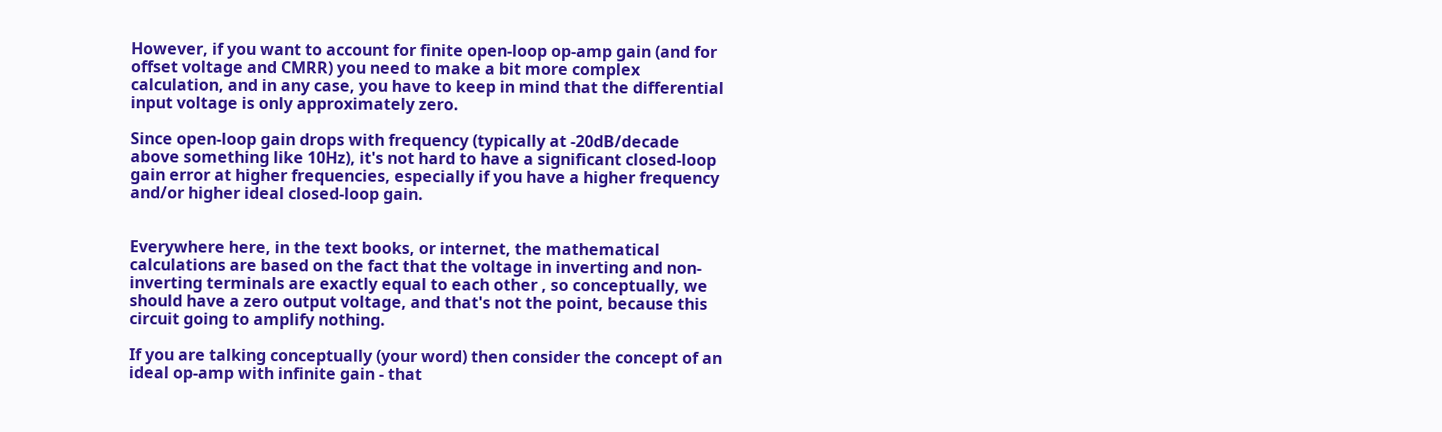However, if you want to account for finite open-loop op-amp gain (and for offset voltage and CMRR) you need to make a bit more complex calculation, and in any case, you have to keep in mind that the differential input voltage is only approximately zero.

Since open-loop gain drops with frequency (typically at -20dB/decade above something like 10Hz), it's not hard to have a significant closed-loop gain error at higher frequencies, especially if you have a higher frequency and/or higher ideal closed-loop gain.


Everywhere here, in the text books, or internet, the mathematical calculations are based on the fact that the voltage in inverting and non-inverting terminals are exactly equal to each other , so conceptually, we should have a zero output voltage, and that's not the point, because this circuit going to amplify nothing.

If you are talking conceptually (your word) then consider the concept of an ideal op-amp with infinite gain - that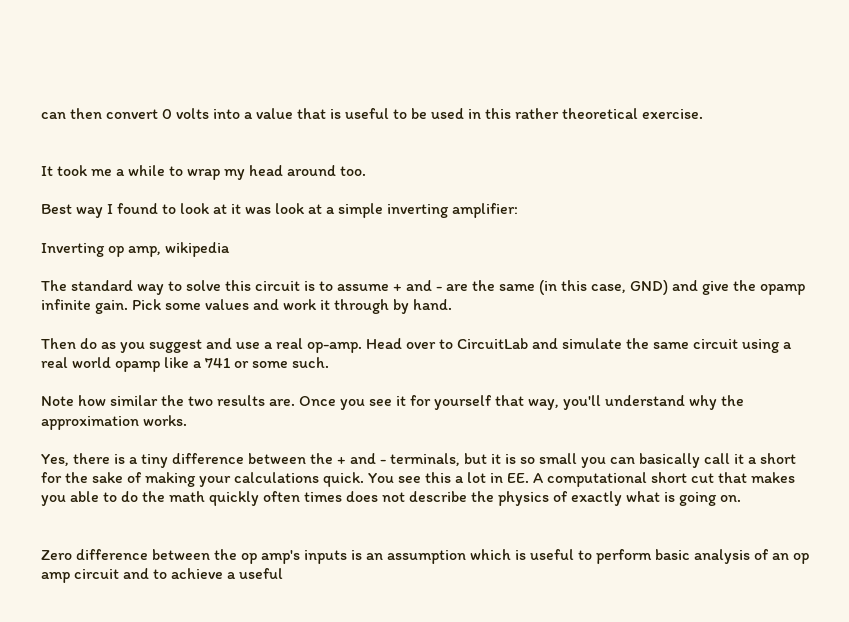can then convert 0 volts into a value that is useful to be used in this rather theoretical exercise.


It took me a while to wrap my head around too.

Best way I found to look at it was look at a simple inverting amplifier:

Inverting op amp, wikipedia

The standard way to solve this circuit is to assume + and - are the same (in this case, GND) and give the opamp infinite gain. Pick some values and work it through by hand.

Then do as you suggest and use a real op-amp. Head over to CircuitLab and simulate the same circuit using a real world opamp like a 741 or some such.

Note how similar the two results are. Once you see it for yourself that way, you'll understand why the approximation works.

Yes, there is a tiny difference between the + and - terminals, but it is so small you can basically call it a short for the sake of making your calculations quick. You see this a lot in EE. A computational short cut that makes you able to do the math quickly often times does not describe the physics of exactly what is going on.


Zero difference between the op amp's inputs is an assumption which is useful to perform basic analysis of an op amp circuit and to achieve a useful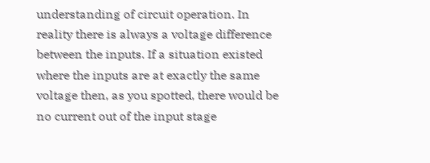understanding of circuit operation. In reality there is always a voltage difference between the inputs. If a situation existed where the inputs are at exactly the same voltage then, as you spotted, there would be no current out of the input stage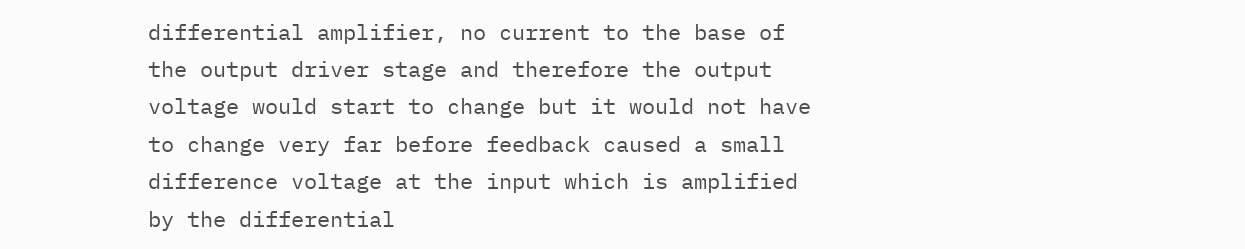differential amplifier, no current to the base of the output driver stage and therefore the output voltage would start to change but it would not have to change very far before feedback caused a small difference voltage at the input which is amplified by the differential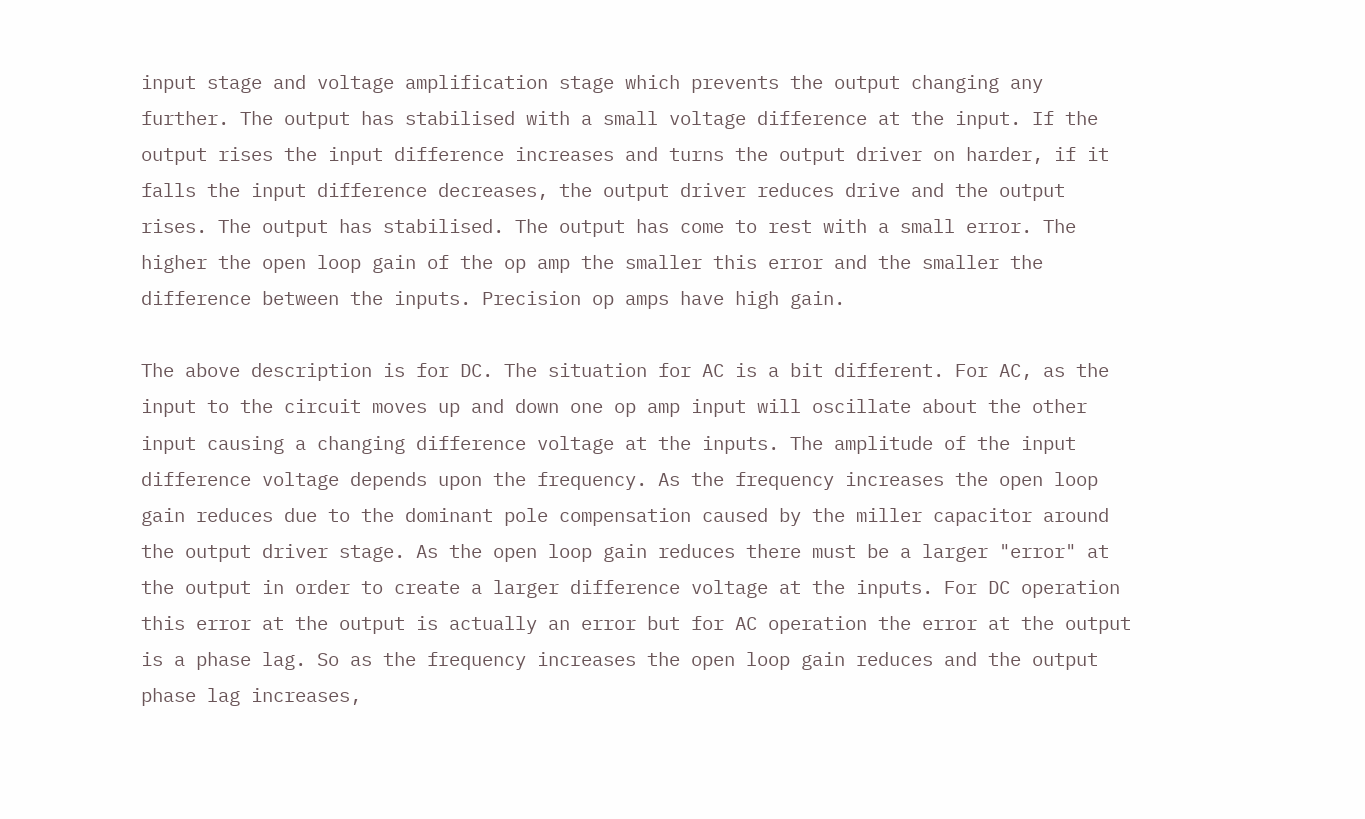input stage and voltage amplification stage which prevents the output changing any further. The output has stabilised with a small voltage difference at the input. If the output rises the input difference increases and turns the output driver on harder, if it falls the input difference decreases, the output driver reduces drive and the output rises. The output has stabilised. The output has come to rest with a small error. The higher the open loop gain of the op amp the smaller this error and the smaller the difference between the inputs. Precision op amps have high gain.

The above description is for DC. The situation for AC is a bit different. For AC, as the input to the circuit moves up and down one op amp input will oscillate about the other input causing a changing difference voltage at the inputs. The amplitude of the input difference voltage depends upon the frequency. As the frequency increases the open loop gain reduces due to the dominant pole compensation caused by the miller capacitor around the output driver stage. As the open loop gain reduces there must be a larger "error" at the output in order to create a larger difference voltage at the inputs. For DC operation this error at the output is actually an error but for AC operation the error at the output is a phase lag. So as the frequency increases the open loop gain reduces and the output phase lag increases,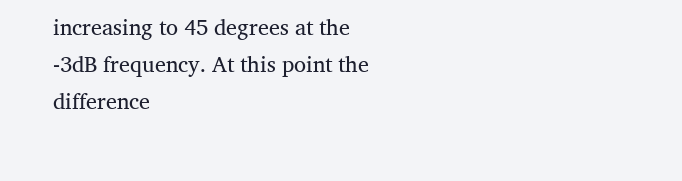increasing to 45 degrees at the -3dB frequency. At this point the difference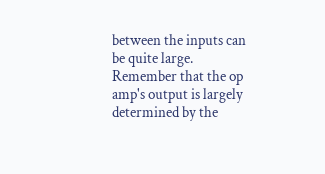between the inputs can be quite large. Remember that the op amp's output is largely determined by the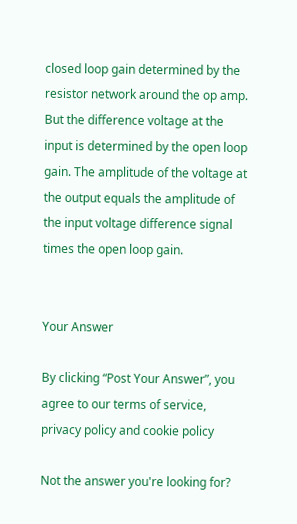closed loop gain determined by the resistor network around the op amp. But the difference voltage at the input is determined by the open loop gain. The amplitude of the voltage at the output equals the amplitude of the input voltage difference signal times the open loop gain.


Your Answer

By clicking “Post Your Answer”, you agree to our terms of service, privacy policy and cookie policy

Not the answer you're looking for?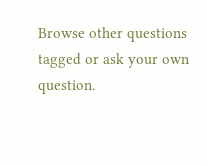Browse other questions tagged or ask your own question.